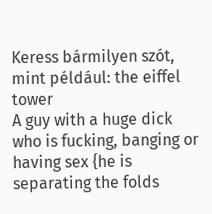Keress bármilyen szót, mint például: the eiffel tower
A guy with a huge dick who is fucking, banging or having sex {he is separating the folds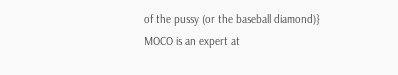of the pussy (or the baseball diamond)}
MOCO is an expert at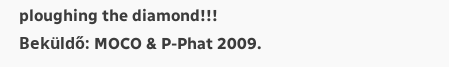ploughing the diamond!!!
Beküldő: MOCO & P-Phat 2009.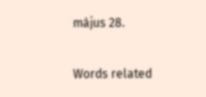május 28.

Words related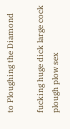to Ploughing the Diamond

fucking huge dick large cock plough plow sex